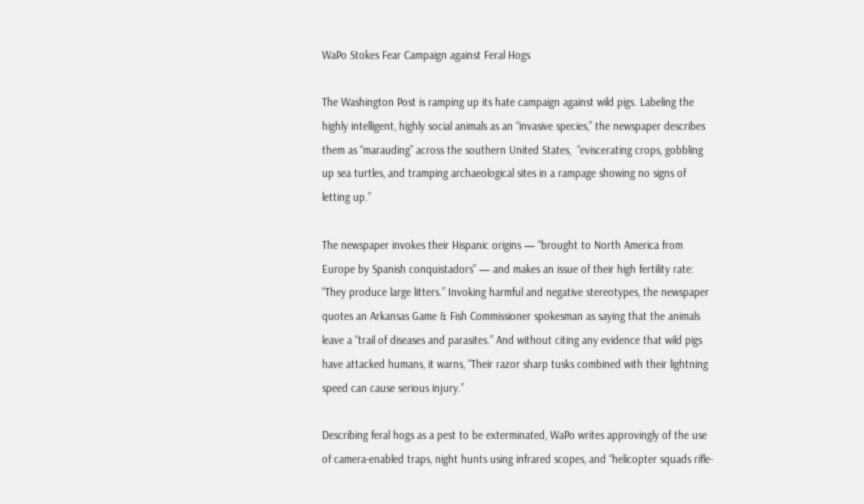WaPo Stokes Fear Campaign against Feral Hogs

The Washington Post is ramping up its hate campaign against wild pigs. Labeling the highly intelligent, highly social animals as an “invasive species,” the newspaper describes them as “marauding” across the southern United States,  “eviscerating crops, gobbling up sea turtles, and tramping archaeological sites in a rampage showing no signs of letting up.”

The newspaper invokes their Hispanic origins — “brought to North America from Europe by Spanish conquistadors” — and makes an issue of their high fertility rate: “They produce large litters.” Invoking harmful and negative stereotypes, the newspaper quotes an Arkansas Game & Fish Commissioner spokesman as saying that the animals leave a “trail of diseases and parasites.” And without citing any evidence that wild pigs have attacked humans, it warns, “Their razor sharp tusks combined with their lightning speed can cause serious injury.”

Describing feral hogs as a pest to be exterminated, WaPo writes approvingly of the use of camera-enabled traps, night hunts using infrared scopes, and “helicopter squads rifle-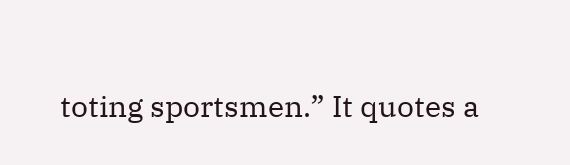toting sportsmen.” It quotes a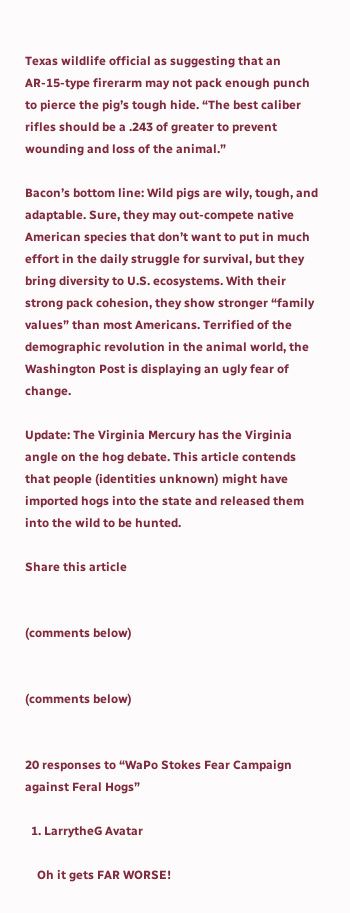Texas wildlife official as suggesting that an AR-15-type firerarm may not pack enough punch to pierce the pig’s tough hide. “The best caliber rifles should be a .243 of greater to prevent wounding and loss of the animal.”

Bacon’s bottom line: Wild pigs are wily, tough, and adaptable. Sure, they may out-compete native American species that don’t want to put in much effort in the daily struggle for survival, but they bring diversity to U.S. ecosystems. With their strong pack cohesion, they show stronger “family values” than most Americans. Terrified of the demographic revolution in the animal world, the Washington Post is displaying an ugly fear of change.

Update: The Virginia Mercury has the Virginia angle on the hog debate. This article contends that people (identities unknown) might have imported hogs into the state and released them into the wild to be hunted.

Share this article


(comments below)


(comments below)


20 responses to “WaPo Stokes Fear Campaign against Feral Hogs”

  1. LarrytheG Avatar

    Oh it gets FAR WORSE!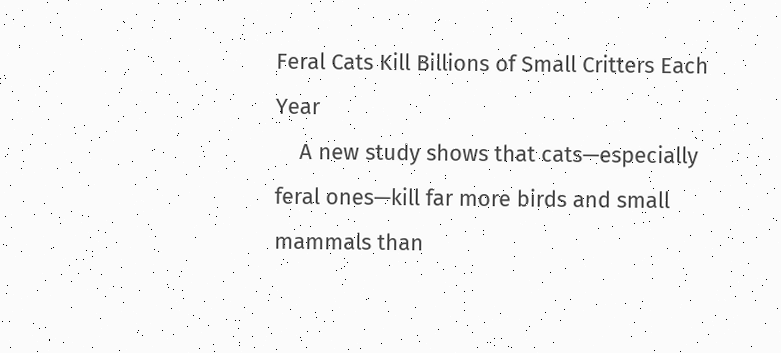Feral Cats Kill Billions of Small Critters Each Year
    A new study shows that cats—especially feral ones—kill far more birds and small mammals than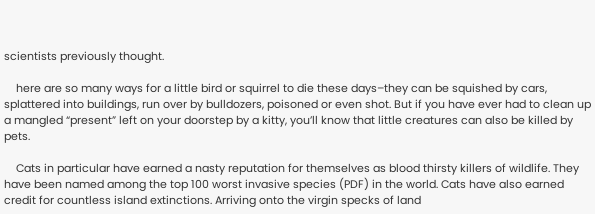scientists previously thought.

    here are so many ways for a little bird or squirrel to die these days–they can be squished by cars, splattered into buildings, run over by bulldozers, poisoned or even shot. But if you have ever had to clean up a mangled “present” left on your doorstep by a kitty, you’ll know that little creatures can also be killed by pets.

    Cats in particular have earned a nasty reputation for themselves as blood thirsty killers of wildlife. They have been named among the top 100 worst invasive species (PDF) in the world. Cats have also earned credit for countless island extinctions. Arriving onto the virgin specks of land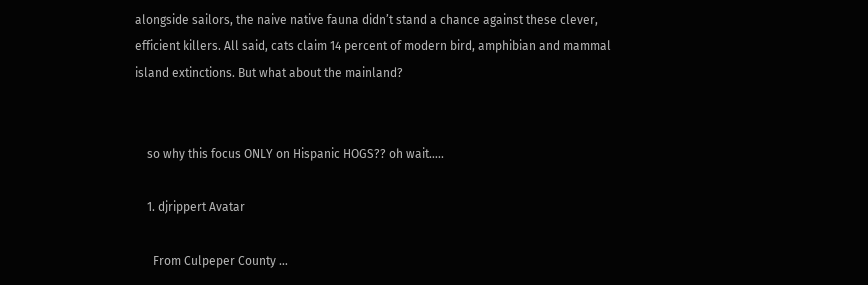alongside sailors, the naive native fauna didn’t stand a chance against these clever, efficient killers. All said, cats claim 14 percent of modern bird, amphibian and mammal island extinctions. But what about the mainland?


    so why this focus ONLY on Hispanic HOGS?? oh wait…..

    1. djrippert Avatar

      From Culpeper County …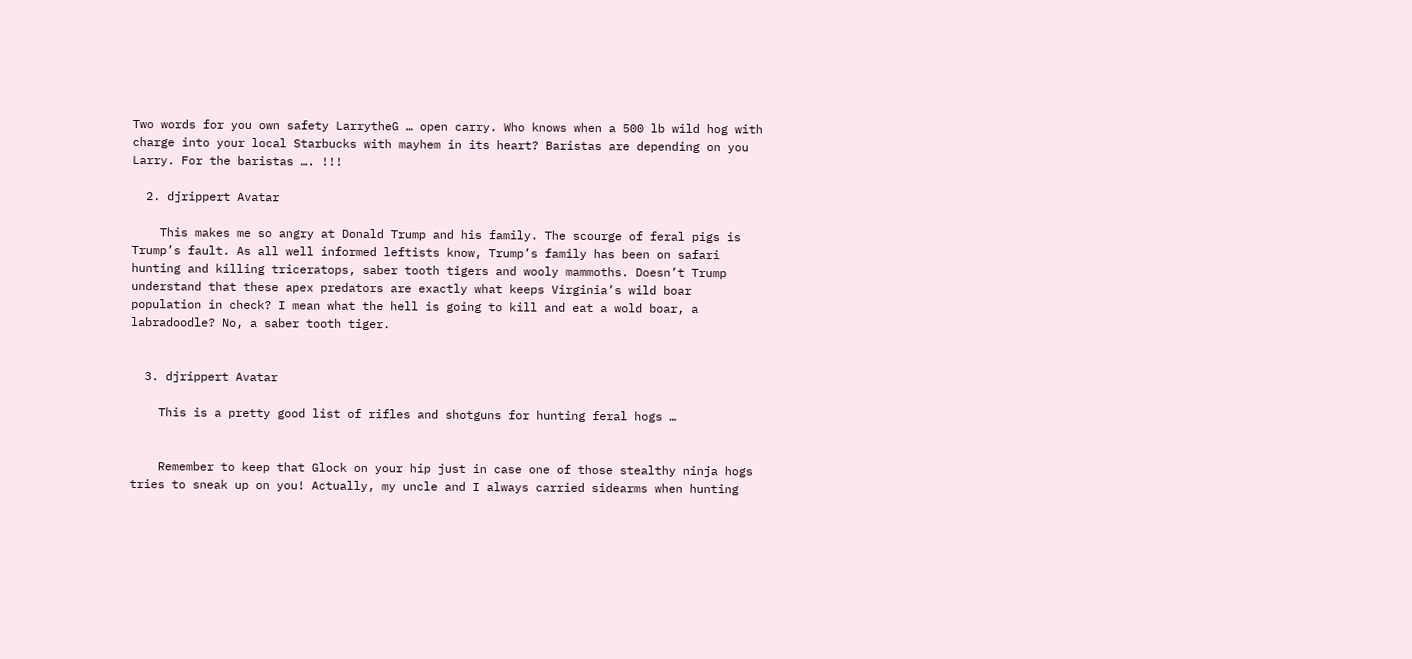Two words for you own safety LarrytheG … open carry. Who knows when a 500 lb wild hog with charge into your local Starbucks with mayhem in its heart? Baristas are depending on you Larry. For the baristas …. !!!

  2. djrippert Avatar

    This makes me so angry at Donald Trump and his family. The scourge of feral pigs is Trump’s fault. As all well informed leftists know, Trump’s family has been on safari hunting and killing triceratops, saber tooth tigers and wooly mammoths. Doesn’t Trump understand that these apex predators are exactly what keeps Virginia’s wild boar population in check? I mean what the hell is going to kill and eat a wold boar, a labradoodle? No, a saber tooth tiger.


  3. djrippert Avatar

    This is a pretty good list of rifles and shotguns for hunting feral hogs …


    Remember to keep that Glock on your hip just in case one of those stealthy ninja hogs tries to sneak up on you! Actually, my uncle and I always carried sidearms when hunting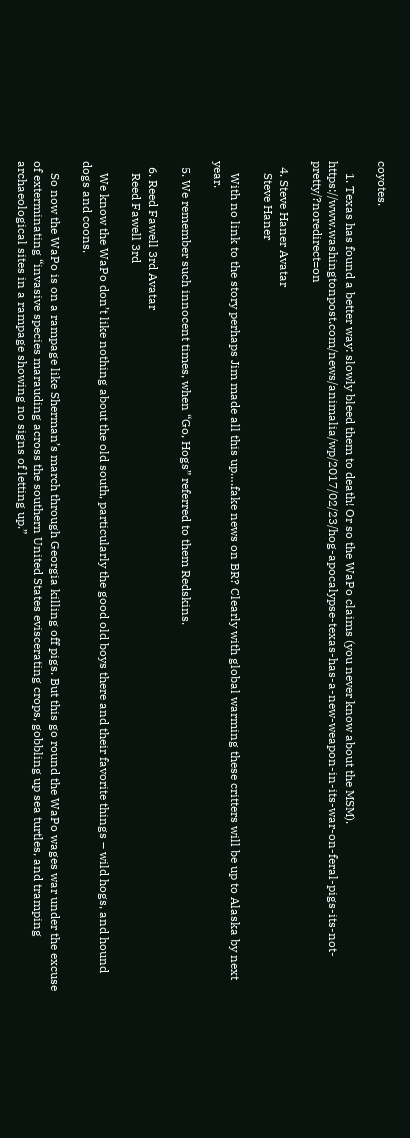coyotes.

    1. Texas has found a better way: slowly bleed them to death! Or so the WaPo claims (you never know about the MSM). https://www.washingtonpost.com/news/animalia/wp/2017/02/23/hog-apocalypse-texas-has-a-new-weapon-in-its-war-on-feral-pigs-its-not-pretty/?noredirect=on

  4. Steve Haner Avatar
    Steve Haner

    With no link to the story perhaps Jim made all this up….fake news on BR? Clearly with global warming these critters will be up to Alaska by next year.

  5. We remember such innocent times, when “Go, Hogs” referred to them Redskins.

  6. Reed Fawell 3rd Avatar
    Reed Fawell 3rd

    We know the WaPo don’t like nothing about the old south, particularly the good old boys there and their favorite things – wild hogs, and hound dogs and coons.

    So now the WaPo is on a rampage like Sherman’s march through Georgia killing off pigs. But this go round the WaPo wages war under the excuse of exterminating “invasive species marauding across the southern United States eviscerating crops, gobbling up sea turtles, and tramping archaeological sites in a rampage showing no signs of letting up.”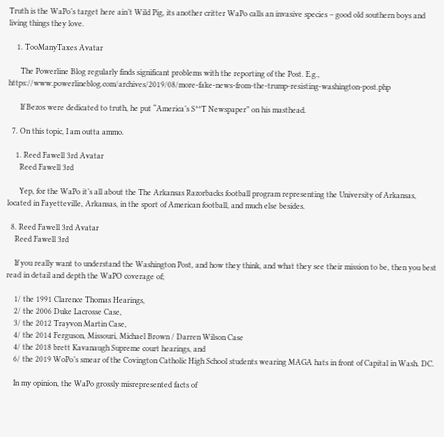Truth is the WaPo’s target here ain’t Wild Pig, its another critter WaPo calls an invasive species – good old southern boys and living things they love.

    1. TooManyTaxes Avatar

      The Powerline Blog regularly finds significant problems with the reporting of the Post. E.g., https://www.powerlineblog.com/archives/2019/08/more-fake-news-from-the-trump-resisting-washington-post.php

      If Bezos were dedicated to truth, he put “America’s S**T Newspaper” on his masthead.

  7. On this topic, I am outta ammo.

    1. Reed Fawell 3rd Avatar
      Reed Fawell 3rd

      Yep, for the WaPo it’s all about the The Arkansas Razorbacks football program representing the University of Arkansas, located in Fayetteville, Arkansas, in the sport of American football, and much else besides.

  8. Reed Fawell 3rd Avatar
    Reed Fawell 3rd

    If you really want to understand the Washington Post, and how they think, and what they see their mission to be, then you best read in detail and depth the WaPO coverage of;

    1/ the 1991 Clarence Thomas Hearings,
    2/ the 2006 Duke Lacrosse Case,
    3/ the 2012 Trayvon Martin Case,
    4/ the 2014 Ferguson, Missouri, Michael Brown / Darren Wilson Case
    4/ the 2018 brett Kavanaugh Supreme court hearings, and
    6/ the 2019 WoPo’s smear of the Covington Catholic High School students wearing MAGA hats in front of Capital in Wash. DC.

    In my opinion, the WaPo grossly misrepresented facts of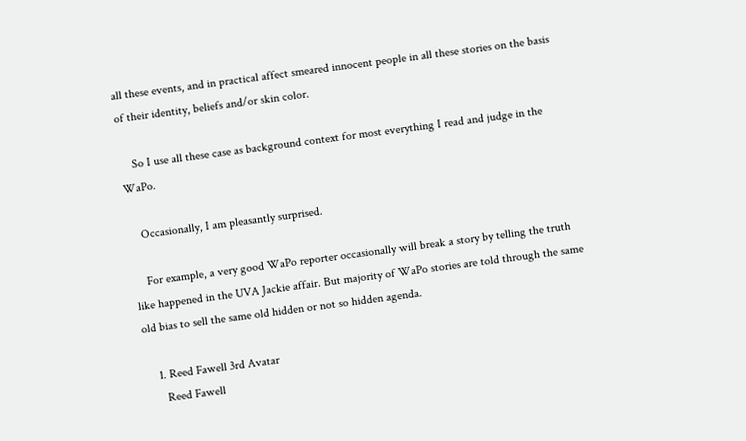all these events, and in practical affect smeared innocent people in all these stories on the basis of their identity, beliefs and/or skin color.

    So I use all these case as background context for most everything I read and judge in the WaPo.

    Occasionally, I am pleasantly surprised.

    For example, a very good WaPo reporter occasionally will break a story by telling the truth like happened in the UVA Jackie affair. But majority of WaPo stories are told through the same old bias to sell the same old hidden or not so hidden agenda.

    1. Reed Fawell 3rd Avatar
      Reed Fawell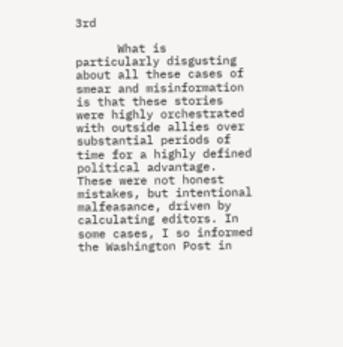3rd

      What is particularly disgusting about all these cases of smear and misinformation is that these stories were highly orchestrated with outside allies over substantial periods of time for a highly defined political advantage. These were not honest mistakes, but intentional malfeasance, driven by calculating editors. In some cases, I so informed the Washington Post in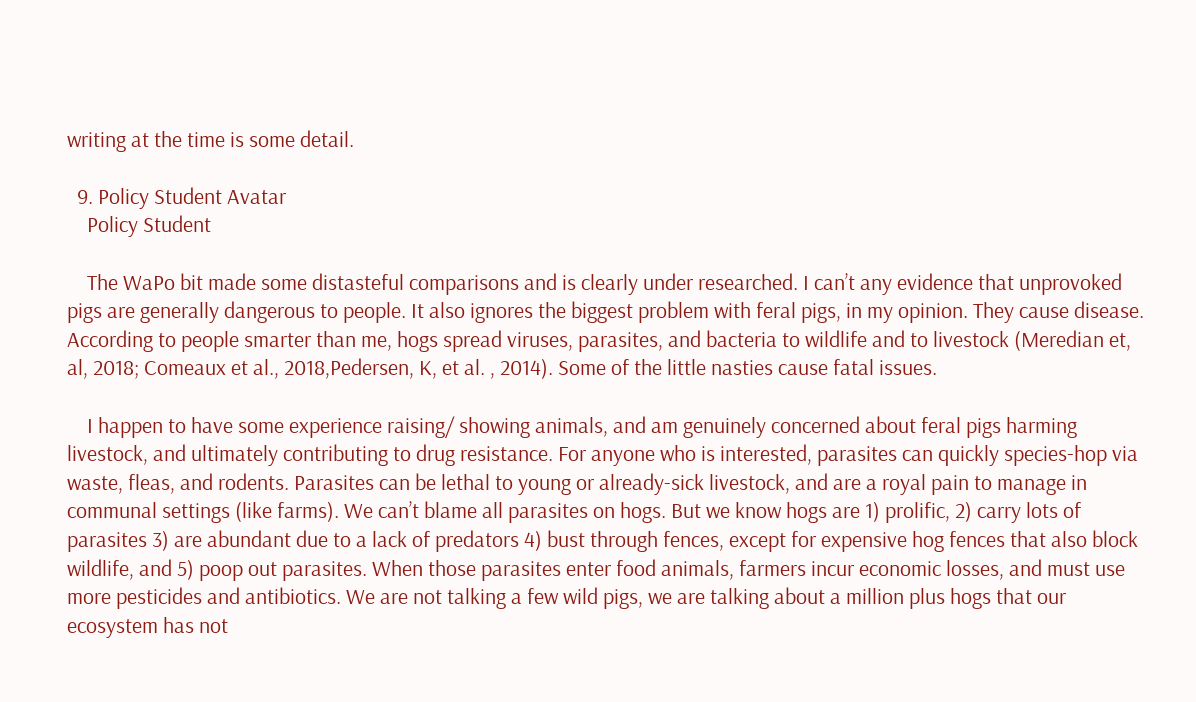writing at the time is some detail.

  9. Policy Student Avatar
    Policy Student

    The WaPo bit made some distasteful comparisons and is clearly under researched. I can’t any evidence that unprovoked pigs are generally dangerous to people. It also ignores the biggest problem with feral pigs, in my opinion. They cause disease. According to people smarter than me, hogs spread viruses, parasites, and bacteria to wildlife and to livestock (Meredian et, al, 2018; Comeaux et al., 2018,Pedersen, K, et al. , 2014). Some of the little nasties cause fatal issues.

    I happen to have some experience raising/ showing animals, and am genuinely concerned about feral pigs harming livestock, and ultimately contributing to drug resistance. For anyone who is interested, parasites can quickly species-hop via waste, fleas, and rodents. Parasites can be lethal to young or already-sick livestock, and are a royal pain to manage in communal settings (like farms). We can’t blame all parasites on hogs. But we know hogs are 1) prolific, 2) carry lots of parasites 3) are abundant due to a lack of predators 4) bust through fences, except for expensive hog fences that also block wildlife, and 5) poop out parasites. When those parasites enter food animals, farmers incur economic losses, and must use more pesticides and antibiotics. We are not talking a few wild pigs, we are talking about a million plus hogs that our ecosystem has not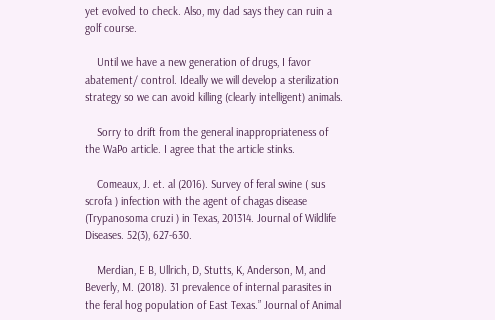yet evolved to check. Also, my dad says they can ruin a golf course.

    Until we have a new generation of drugs, I favor abatement/ control. Ideally we will develop a sterilization strategy so we can avoid killing (clearly intelligent) animals.

    Sorry to drift from the general inappropriateness of the WaPo article. I agree that the article stinks.

    Comeaux, J. et. al (2016). Survey of feral swine ( sus scrofa ) infection with the agent of chagas disease (Trypanosoma cruzi ) in Texas, 201314. Journal of Wildlife Diseases. 52(3), 627-630.

    Merdian, E B, Ullrich, D, Stutts, K, Anderson, M, and Beverly, M. (2018). 31 prevalence of internal parasites in the feral hog population of East Texas.” Journal of Animal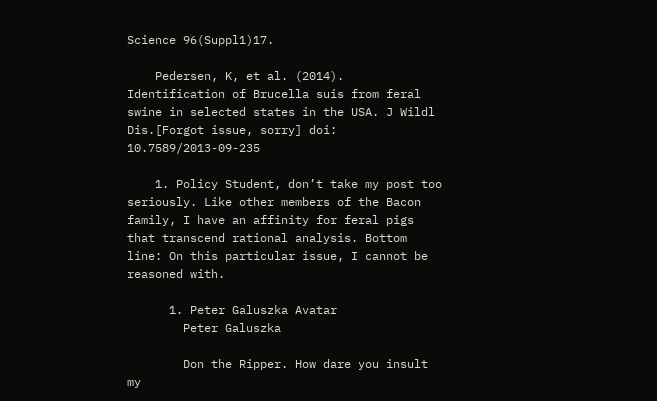Science 96(Suppl1)17.

    Pedersen, K, et al. (2014). Identification of Brucella suis from feral swine in selected states in the USA. J Wildl Dis.[Forgot issue, sorry] doi: 10.7589/2013-09-235

    1. Policy Student, don’t take my post too seriously. Like other members of the Bacon family, I have an affinity for feral pigs that transcend rational analysis. Bottom line: On this particular issue, I cannot be reasoned with.

      1. Peter Galuszka Avatar
        Peter Galuszka

        Don the Ripper. How dare you insult my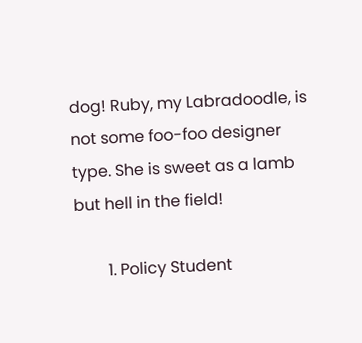dog! Ruby, my Labradoodle, is not some foo-foo designer type. She is sweet as a lamb but hell in the field!

        1. Policy Student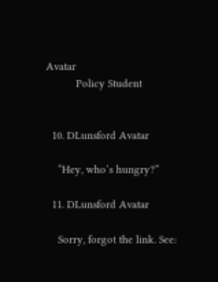Avatar
          Policy Student


  10. DLunsford Avatar

    “Hey, who’s hungry?”

  11. DLunsford Avatar

    Sorry, forgot the link. See: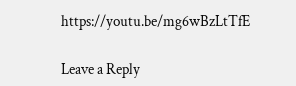https://youtu.be/mg6wBzLtTfE

Leave a Reply